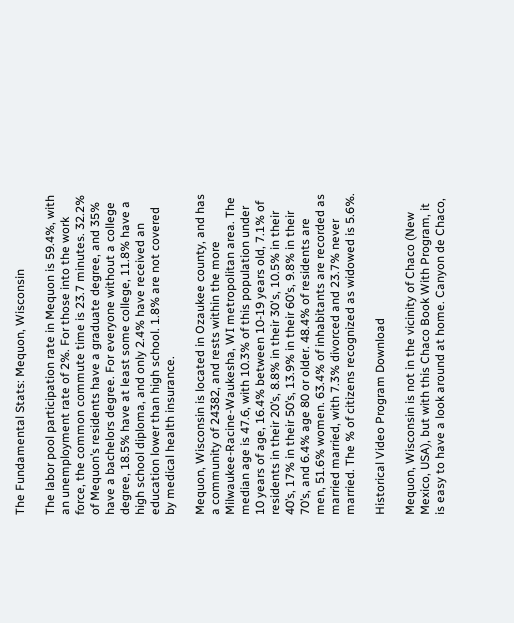The Fundamental Stats: Mequon, Wisconsin

The labor pool participation rate in Mequon is 59.4%, with an unemployment rate of 2%. For those into the work force, the common commute time is 23.7 minutes. 32.2% of Mequon’s residents have a graduate degree, and 35% have a bachelors degree. For everyone without a college degree, 18.5% have at least some college, 11.8% have a high school diploma, and only 2.4% have received an education lower than high school. 1.8% are not covered by medical health insurance.

Mequon, Wisconsin is located in Ozaukee county, and has a community of 24382, and rests within the more Milwaukee-Racine-Waukesha, WI metropolitan area. The median age is 47.6, with 10.3% of this population under 10 years of age, 16.4% between 10-19 years old, 7.1% of residents in their 20’s, 8.8% in their 30's, 10.5% in their 40’s, 17% in their 50’s, 13.9% in their 60’s, 9.8% in their 70’s, and 6.4% age 80 or older. 48.4% of residents are men, 51.6% women. 63.4% of inhabitants are recorded as married married, with 7.3% divorced and 23.7% never married. The % of citizens recognized as widowed is 5.6%.

Historical Video Program Download

Mequon, Wisconsin is not in the vicinity of Chaco (New Mexico, USA), but with this Chaco Book With Program, it is easy to have a look around at home. Canyon de Chaco,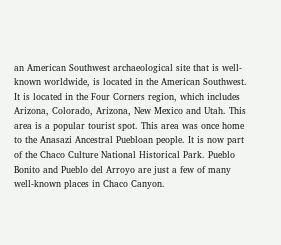an American Southwest archaeological site that is well-known worldwide, is located in the American Southwest. It is located in the Four Corners region, which includes Arizona, Colorado, Arizona, New Mexico and Utah. This area is a popular tourist spot. This area was once home to the Anasazi Ancestral Puebloan people. It is now part of the Chaco Culture National Historical Park. Pueblo Bonito and Pueblo del Arroyo are just a few of many well-known places in Chaco Canyon.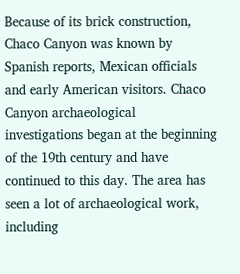Because of its brick construction, Chaco Canyon was known by Spanish reports, Mexican officials and early American visitors. Chaco Canyon archaeological investigations began at the beginning of the 19th century and have continued to this day. The area has seen a lot of archaeological work, including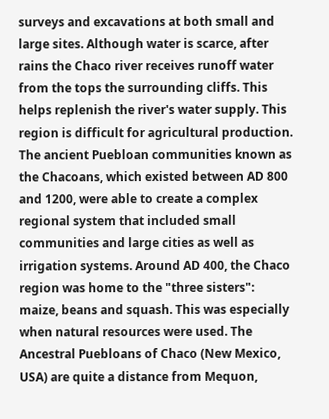surveys and excavations at both small and large sites. Although water is scarce, after rains the Chaco river receives runoff water from the tops the surrounding cliffs. This helps replenish the river's water supply. This region is difficult for agricultural production. The ancient Puebloan communities known as the Chacoans, which existed between AD 800 and 1200, were able to create a complex regional system that included small communities and large cities as well as irrigation systems. Around AD 400, the Chaco region was home to the "three sisters": maize, beans and squash. This was especially when natural resources were used. The Ancestral Puebloans of Chaco (New Mexico, USA) are quite a distance from Mequon,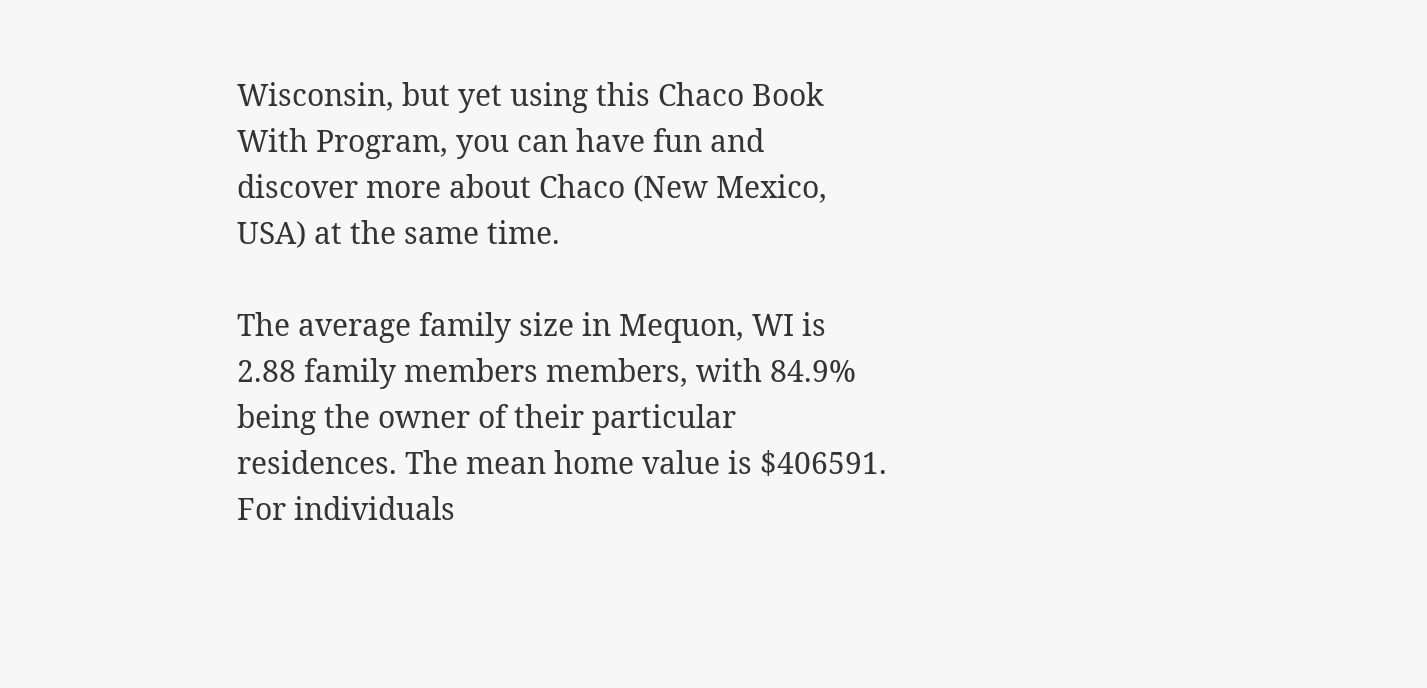Wisconsin, but yet using this Chaco Book With Program, you can have fun and discover more about Chaco (New Mexico, USA) at the same time.

The average family size in Mequon, WI is 2.88 family members members, with 84.9% being the owner of their particular residences. The mean home value is $406591. For individuals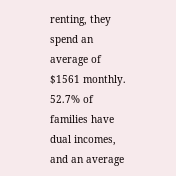renting, they spend an average of $1561 monthly. 52.7% of families have dual incomes, and an average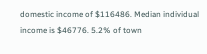domestic income of $116486. Median individual income is $46776. 5.2% of town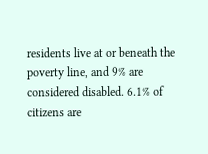residents live at or beneath the poverty line, and 9% are considered disabled. 6.1% of citizens are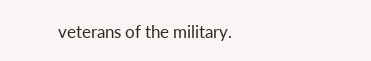veterans of the military.